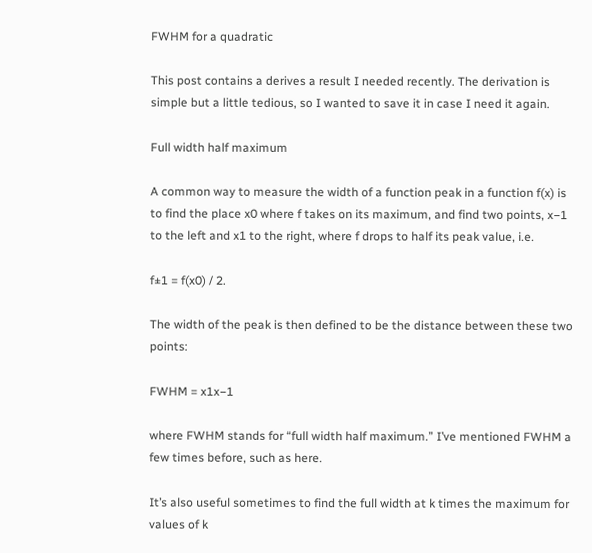FWHM for a quadratic

This post contains a derives a result I needed recently. The derivation is simple but a little tedious, so I wanted to save it in case I need it again.

Full width half maximum

A common way to measure the width of a function peak in a function f(x) is to find the place x0 where f takes on its maximum, and find two points, x−1 to the left and x1 to the right, where f drops to half its peak value, i.e.

f±1 = f(x0) / 2.

The width of the peak is then defined to be the distance between these two points:

FWHM = x1x−1

where FWHM stands for “full width half maximum.” I’ve mentioned FWHM a few times before, such as here.

It’s also useful sometimes to find the full width at k times the maximum for values of k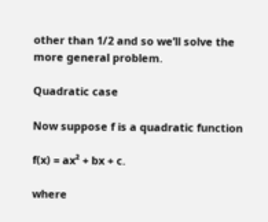other than 1/2 and so we’ll solve the more general problem.

Quadratic case

Now suppose f is a quadratic function

f(x) = ax² + bx + c.

where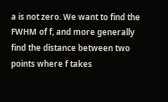a is not zero. We want to find the FWHM of f, and more generally find the distance between two points where f takes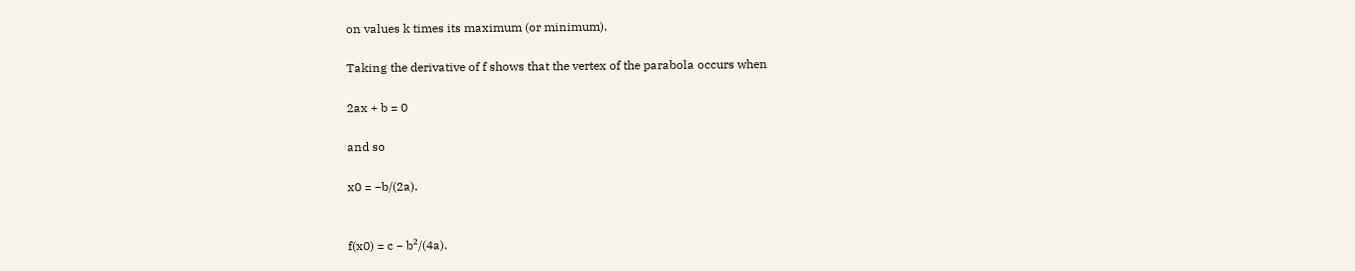on values k times its maximum (or minimum).

Taking the derivative of f shows that the vertex of the parabola occurs when

2ax + b = 0

and so

x0 = −b/(2a).


f(x0) = c − b²/(4a).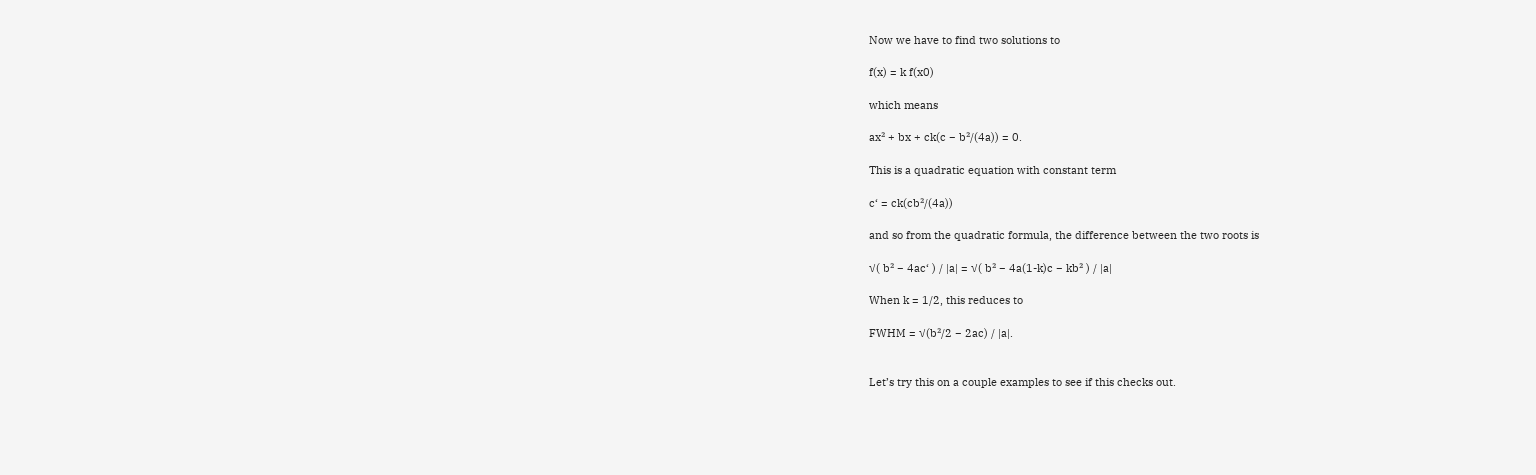Now we have to find two solutions to

f(x) = k f(x0)

which means

ax² + bx + ck(c − b²/(4a)) = 0.

This is a quadratic equation with constant term

c‘ = ck(cb²/(4a))

and so from the quadratic formula, the difference between the two roots is

√( b² − 4ac‘ ) / |a| = √( b² − 4a(1-k)c − kb² ) / |a|

When k = 1/2, this reduces to

FWHM = √(b²/2 − 2ac) / |a|.


Let’s try this on a couple examples to see if this checks out.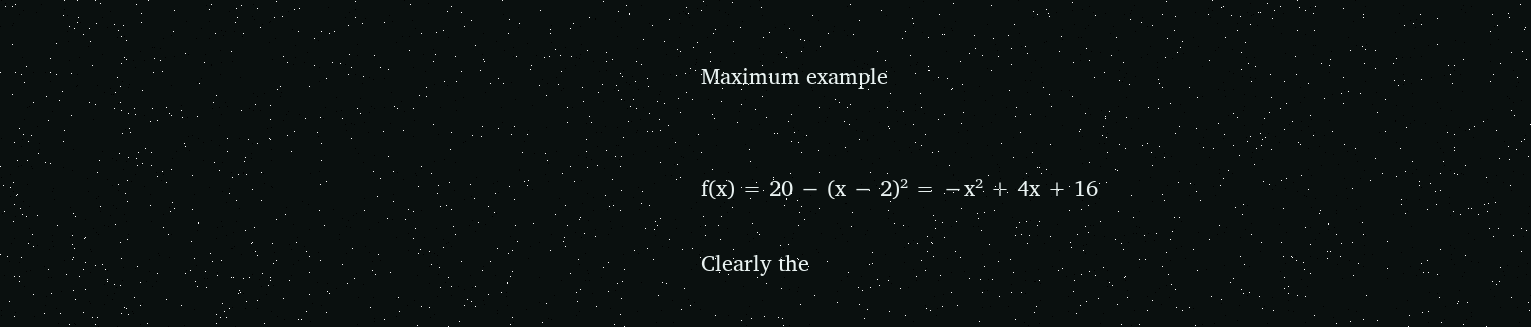Maximum example


f(x) = 20 − (x − 2)² = −x² + 4x + 16

Clearly the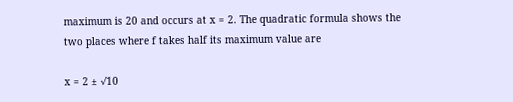maximum is 20 and occurs at x = 2. The quadratic formula shows the two places where f takes half its maximum value are

x = 2 ± √10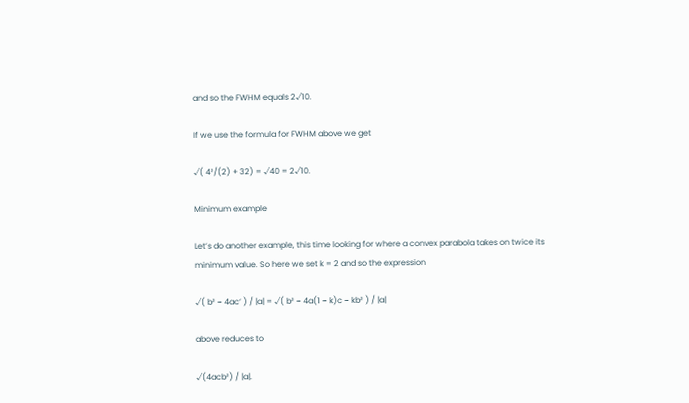and so the FWHM equals 2√10.

If we use the formula for FWHM above we get

√( 4²/(2) + 32) = √40 = 2√10.

Minimum example

Let’s do another example, this time looking for where a convex parabola takes on twice its minimum value. So here we set k = 2 and so the expression

√( b² − 4ac‘ ) / |a| = √( b² − 4a(1 − k)c − kb² ) / |a|

above reduces to

√(4acb²) / |a|.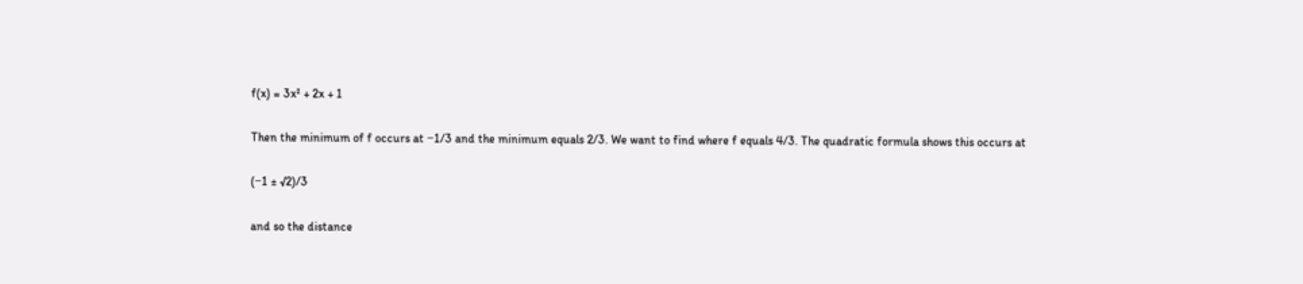f(x) = 3x² + 2x + 1

Then the minimum of f occurs at −1/3 and the minimum equals 2/3. We want to find where f equals 4/3. The quadratic formula shows this occurs at

(−1 ± √2)/3

and so the distance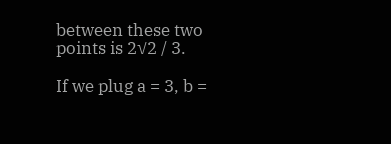between these two points is 2√2 / 3.

If we plug a = 3, b =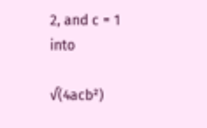2, and c = 1 into

√(4acb²)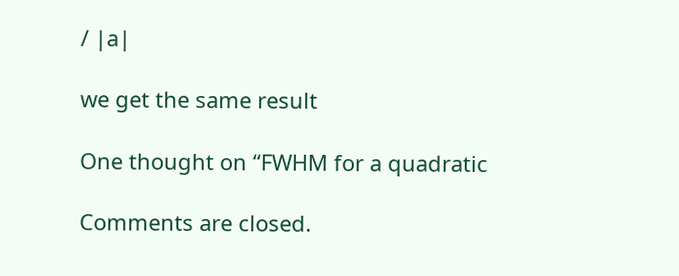/ |a|

we get the same result

One thought on “FWHM for a quadratic

Comments are closed.